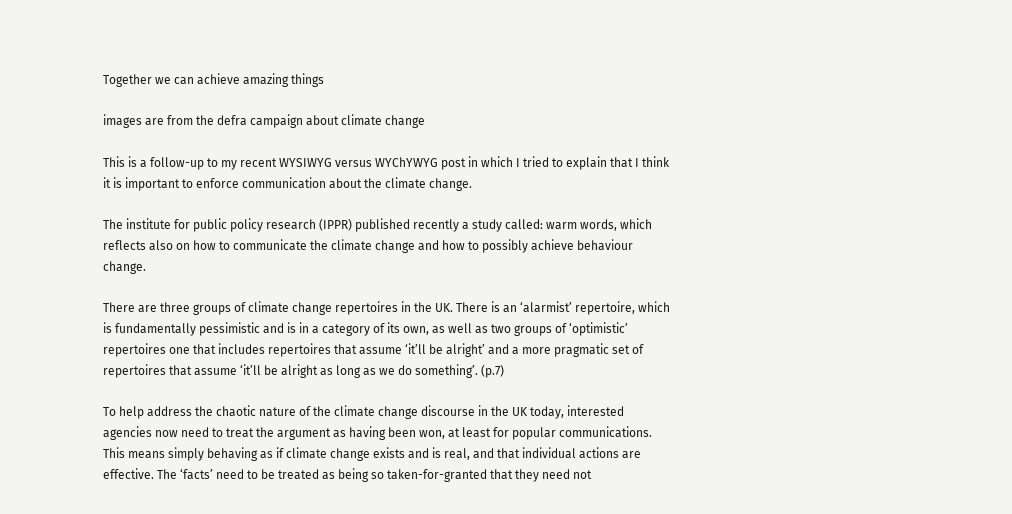Together we can achieve amazing things

images are from the defra campaign about climate change

This is a follow-up to my recent WYSIWYG versus WYChYWYG post in which I tried to explain that I think it is important to enforce communication about the climate change.

The institute for public policy research (IPPR) published recently a study called: warm words, which reflects also on how to communicate the climate change and how to possibly achieve behaviour change.

There are three groups of climate change repertoires in the UK. There is an ‘alarmist’ repertoire, which is fundamentally pessimistic and is in a category of its own, as well as two groups of ‘optimistic’ repertoires one that includes repertoires that assume ‘it’ll be alright’ and a more pragmatic set of repertoires that assume ‘it’ll be alright as long as we do something’. (p.7)

To help address the chaotic nature of the climate change discourse in the UK today, interested agencies now need to treat the argument as having been won, at least for popular communications. This means simply behaving as if climate change exists and is real, and that individual actions are effective. The ‘facts’ need to be treated as being so taken-for-granted that they need not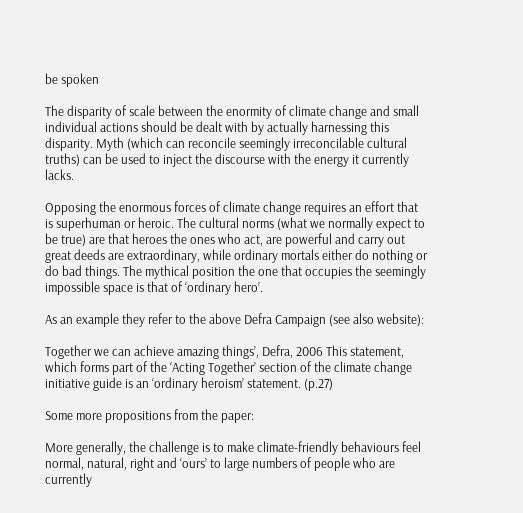be spoken

The disparity of scale between the enormity of climate change and small individual actions should be dealt with by actually harnessing this disparity. Myth (which can reconcile seemingly irreconcilable cultural truths) can be used to inject the discourse with the energy it currently lacks.

Opposing the enormous forces of climate change requires an effort that is superhuman or heroic. The cultural norms (what we normally expect to be true) are that heroes the ones who act, are powerful and carry out great deeds are extraordinary, while ordinary mortals either do nothing or do bad things. The mythical position the one that occupies the seemingly impossible space is that of ‘ordinary hero’.

As an example they refer to the above Defra Campaign (see also website):

Together we can achieve amazing things’, Defra, 2006 This statement, which forms part of the ‘Acting Together’ section of the climate change initiative guide is an ‘ordinary heroism’ statement. (p.27)

Some more propositions from the paper:

More generally, the challenge is to make climate-friendly behaviours feel normal, natural, right and ‘ours’ to large numbers of people who are currently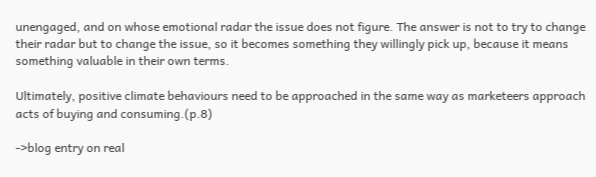unengaged, and on whose emotional radar the issue does not figure. The answer is not to try to change their radar but to change the issue, so it becomes something they willingly pick up, because it means something valuable in their own terms.

Ultimately, positive climate behaviours need to be approached in the same way as marketeers approach acts of buying and consuming.(p.8)

->blog entry on real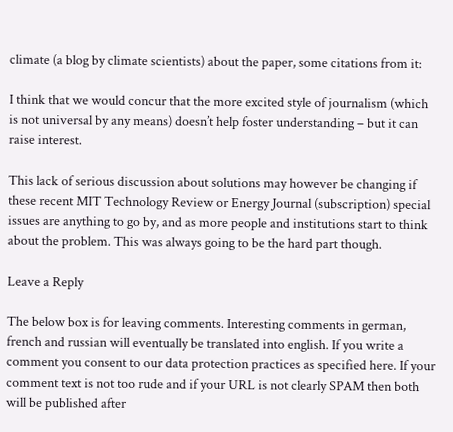climate (a blog by climate scientists) about the paper, some citations from it:

I think that we would concur that the more excited style of journalism (which is not universal by any means) doesn’t help foster understanding – but it can raise interest.

This lack of serious discussion about solutions may however be changing if these recent MIT Technology Review or Energy Journal (subscription) special issues are anything to go by, and as more people and institutions start to think about the problem. This was always going to be the hard part though.

Leave a Reply

The below box is for leaving comments. Interesting comments in german, french and russian will eventually be translated into english. If you write a comment you consent to our data protection practices as specified here. If your comment text is not too rude and if your URL is not clearly SPAM then both will be published after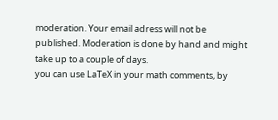moderation. Your email adress will not be published. Moderation is done by hand and might take up to a couple of days.
you can use LaTeX in your math comments, by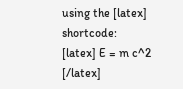using the [latex] shortcode:
[latex] E = m c^2 [/latex]